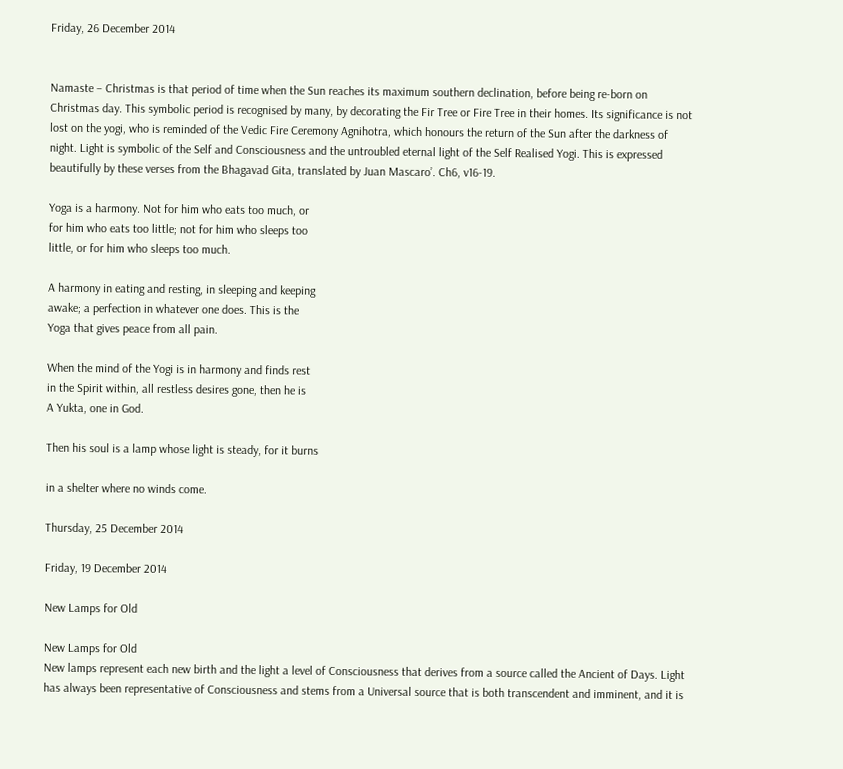Friday, 26 December 2014


Namaste – Christmas is that period of time when the Sun reaches its maximum southern declination, before being re-born on Christmas day. This symbolic period is recognised by many, by decorating the Fir Tree or Fire Tree in their homes. Its significance is not lost on the yogi, who is reminded of the Vedic Fire Ceremony Agnihotra, which honours the return of the Sun after the darkness of night. Light is symbolic of the Self and Consciousness and the untroubled eternal light of the Self Realised Yogi. This is expressed beautifully by these verses from the Bhagavad Gita, translated by Juan Mascaro’. Ch6, v16-19.

Yoga is a harmony. Not for him who eats too much, or
for him who eats too little; not for him who sleeps too
little, or for him who sleeps too much.

A harmony in eating and resting, in sleeping and keeping
awake; a perfection in whatever one does. This is the
Yoga that gives peace from all pain.

When the mind of the Yogi is in harmony and finds rest
in the Spirit within, all restless desires gone, then he is
A Yukta, one in God.

Then his soul is a lamp whose light is steady, for it burns

in a shelter where no winds come.

Thursday, 25 December 2014

Friday, 19 December 2014

New Lamps for Old

New Lamps for Old
New lamps represent each new birth and the light a level of Consciousness that derives from a source called the Ancient of Days. Light has always been representative of Consciousness and stems from a Universal source that is both transcendent and imminent, and it is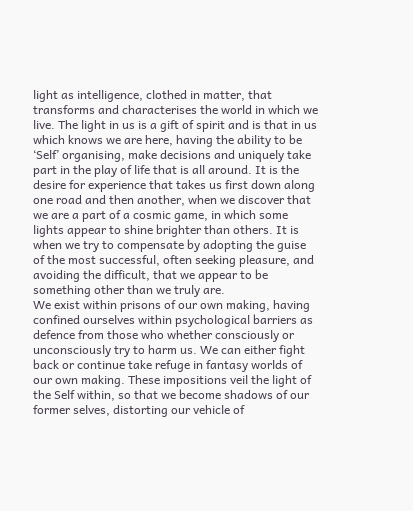light as intelligence, clothed in matter, that transforms and characterises the world in which we live. The light in us is a gift of spirit and is that in us which knows we are here, having the ability to be ‘Self’ organising, make decisions and uniquely take part in the play of life that is all around. It is the desire for experience that takes us first down along one road and then another, when we discover that we are a part of a cosmic game, in which some lights appear to shine brighter than others. It is when we try to compensate by adopting the guise of the most successful, often seeking pleasure, and avoiding the difficult, that we appear to be something other than we truly are.
We exist within prisons of our own making, having confined ourselves within psychological barriers as defence from those who whether consciously or unconsciously try to harm us. We can either fight back or continue take refuge in fantasy worlds of our own making. These impositions veil the light of the Self within, so that we become shadows of our former selves, distorting our vehicle of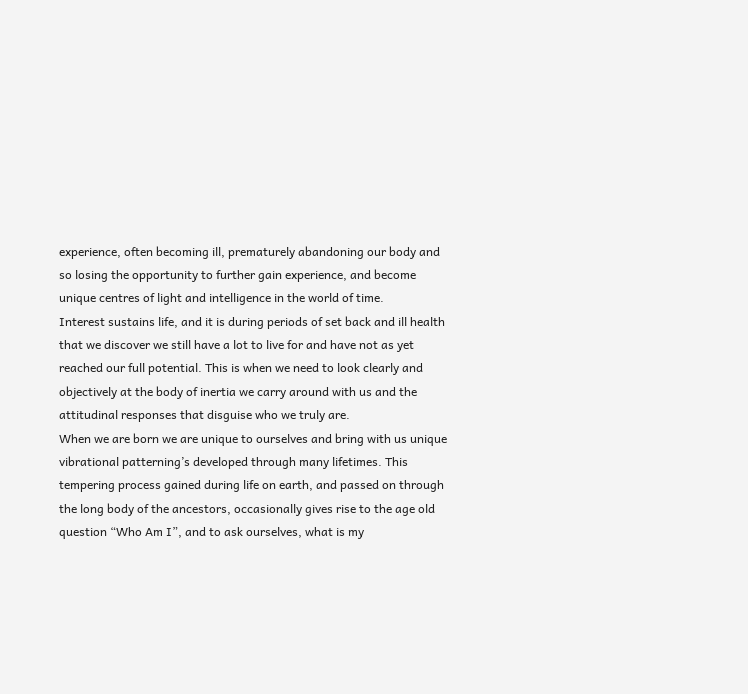experience, often becoming ill, prematurely abandoning our body and so losing the opportunity to further gain experience, and become unique centres of light and intelligence in the world of time.
Interest sustains life, and it is during periods of set back and ill health that we discover we still have a lot to live for and have not as yet reached our full potential. This is when we need to look clearly and objectively at the body of inertia we carry around with us and the attitudinal responses that disguise who we truly are.
When we are born we are unique to ourselves and bring with us unique vibrational patterning’s developed through many lifetimes. This tempering process gained during life on earth, and passed on through the long body of the ancestors, occasionally gives rise to the age old question “Who Am I”, and to ask ourselves, what is my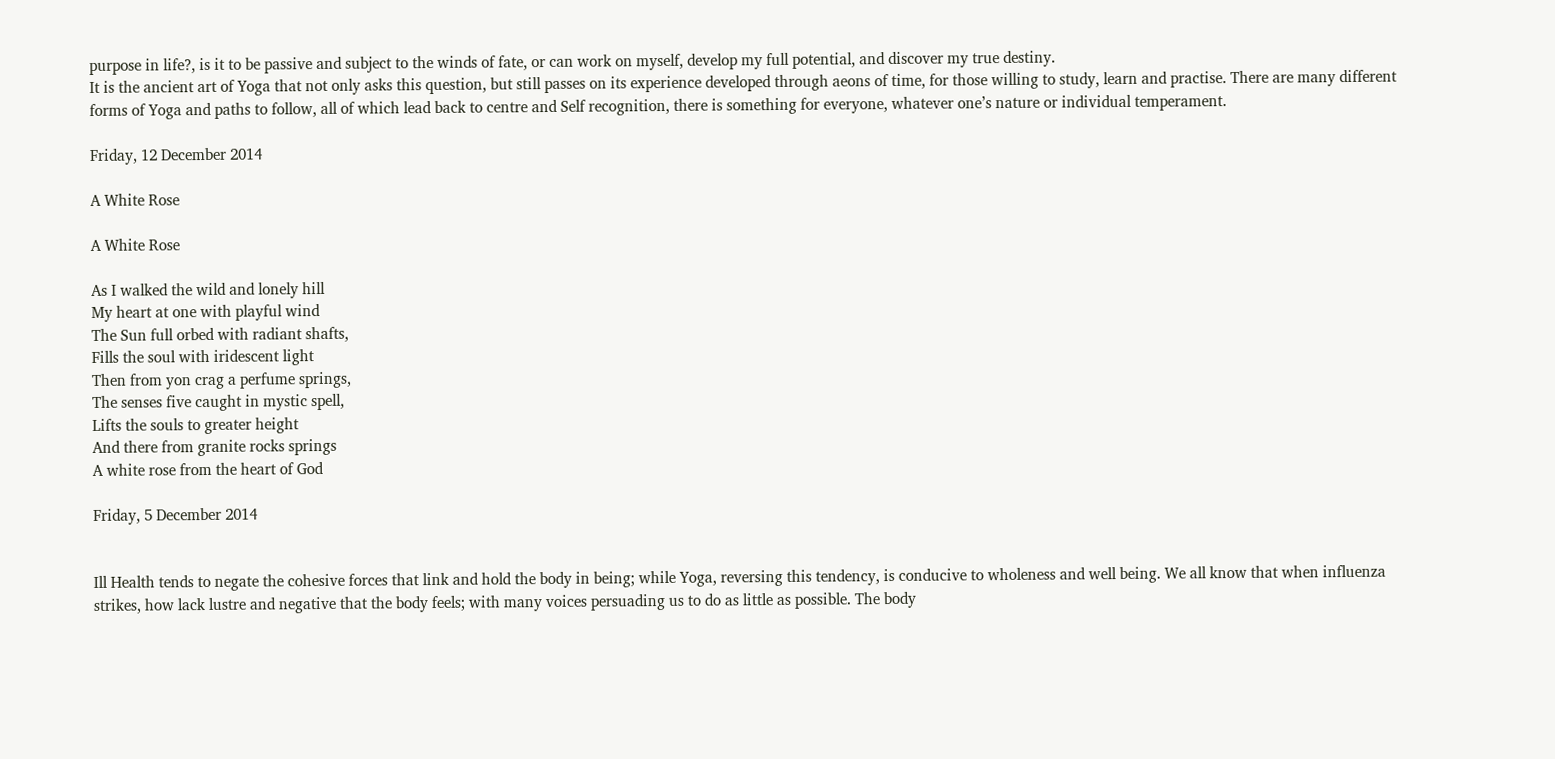purpose in life?, is it to be passive and subject to the winds of fate, or can work on myself, develop my full potential, and discover my true destiny.
It is the ancient art of Yoga that not only asks this question, but still passes on its experience developed through aeons of time, for those willing to study, learn and practise. There are many different forms of Yoga and paths to follow, all of which lead back to centre and Self recognition, there is something for everyone, whatever one’s nature or individual temperament.

Friday, 12 December 2014

A White Rose

A White Rose

As I walked the wild and lonely hill
My heart at one with playful wind
The Sun full orbed with radiant shafts,
Fills the soul with iridescent light
Then from yon crag a perfume springs,
The senses five caught in mystic spell,
Lifts the souls to greater height
And there from granite rocks springs
A white rose from the heart of God

Friday, 5 December 2014


Ill Health tends to negate the cohesive forces that link and hold the body in being; while Yoga, reversing this tendency, is conducive to wholeness and well being. We all know that when influenza strikes, how lack lustre and negative that the body feels; with many voices persuading us to do as little as possible. The body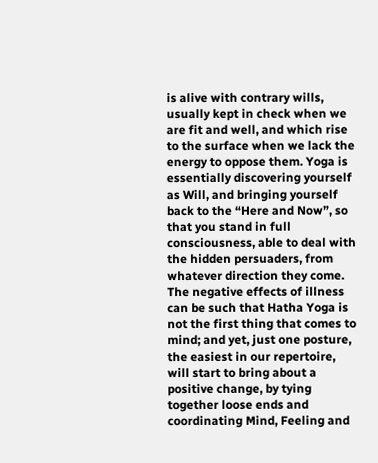is alive with contrary wills, usually kept in check when we are fit and well, and which rise to the surface when we lack the energy to oppose them. Yoga is essentially discovering yourself as Will, and bringing yourself back to the “Here and Now”, so that you stand in full consciousness, able to deal with the hidden persuaders, from whatever direction they come.
The negative effects of illness can be such that Hatha Yoga is not the first thing that comes to mind; and yet, just one posture, the easiest in our repertoire, will start to bring about a positive change, by tying together loose ends and coordinating Mind, Feeling and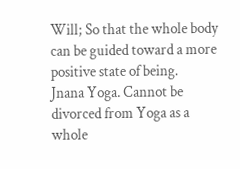Will; So that the whole body can be guided toward a more positive state of being.
Jnana Yoga. Cannot be divorced from Yoga as a whole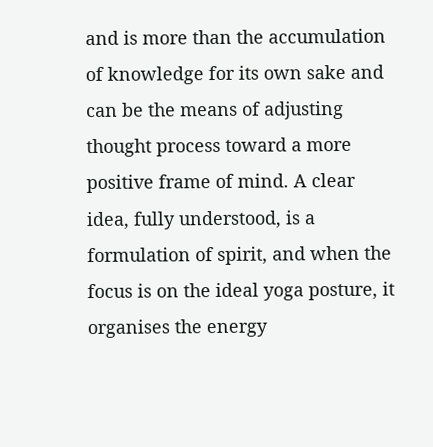and is more than the accumulation of knowledge for its own sake and can be the means of adjusting thought process toward a more positive frame of mind. A clear idea, fully understood, is a formulation of spirit, and when the focus is on the ideal yoga posture, it organises the energy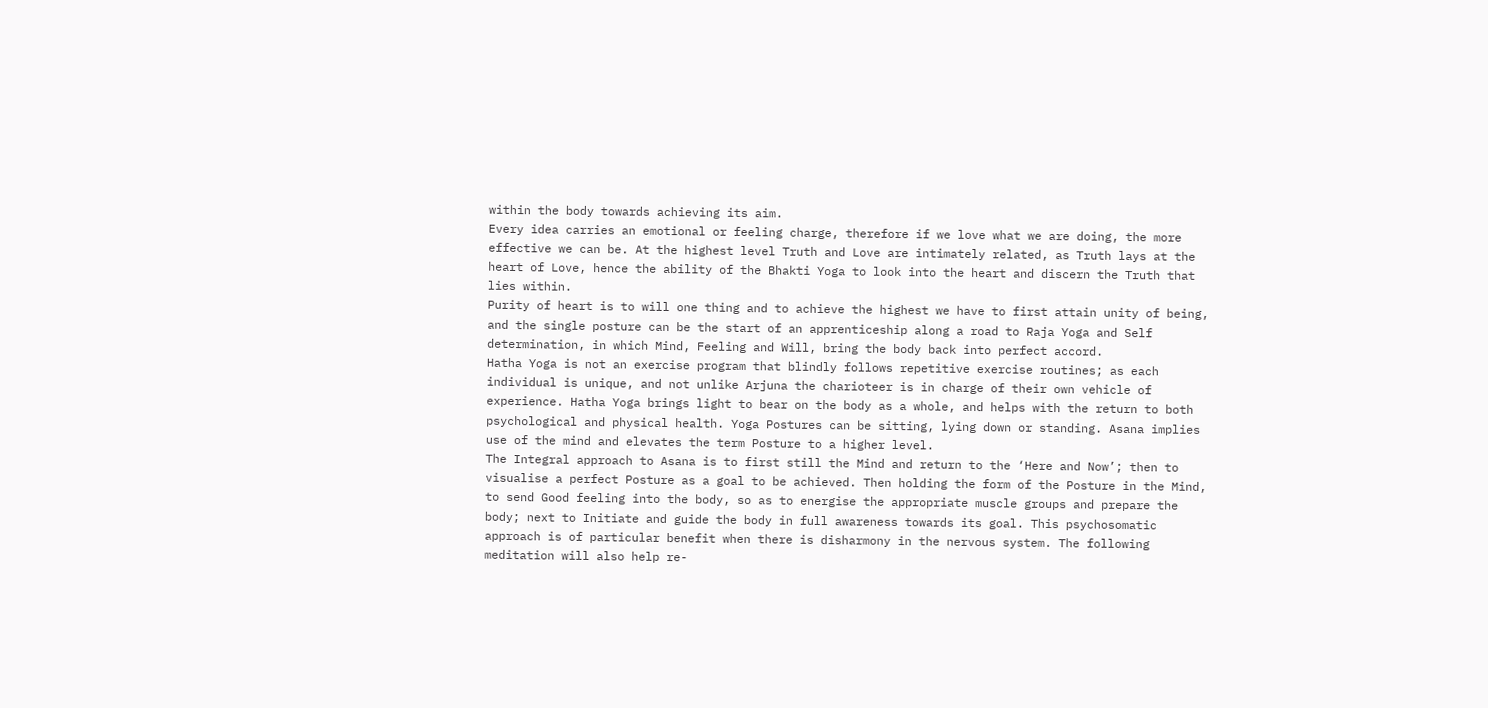within the body towards achieving its aim.
Every idea carries an emotional or feeling charge, therefore if we love what we are doing, the more effective we can be. At the highest level Truth and Love are intimately related, as Truth lays at the heart of Love, hence the ability of the Bhakti Yoga to look into the heart and discern the Truth that lies within.
Purity of heart is to will one thing and to achieve the highest we have to first attain unity of being, and the single posture can be the start of an apprenticeship along a road to Raja Yoga and Self determination, in which Mind, Feeling and Will, bring the body back into perfect accord.
Hatha Yoga is not an exercise program that blindly follows repetitive exercise routines; as each individual is unique, and not unlike Arjuna the charioteer is in charge of their own vehicle of experience. Hatha Yoga brings light to bear on the body as a whole, and helps with the return to both psychological and physical health. Yoga Postures can be sitting, lying down or standing. Asana implies use of the mind and elevates the term Posture to a higher level.
The Integral approach to Asana is to first still the Mind and return to the ‘Here and Now’; then to visualise a perfect Posture as a goal to be achieved. Then holding the form of the Posture in the Mind, to send Good feeling into the body, so as to energise the appropriate muscle groups and prepare the body; next to Initiate and guide the body in full awareness towards its goal. This psychosomatic approach is of particular benefit when there is disharmony in the nervous system. The following meditation will also help re-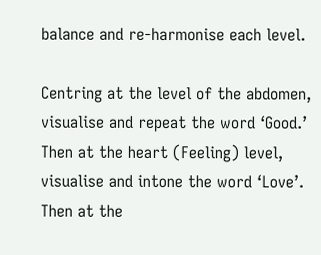balance and re-harmonise each level.

Centring at the level of the abdomen, visualise and repeat the word ‘Good.’ Then at the heart (Feeling) level, visualise and intone the word ‘Love’. Then at the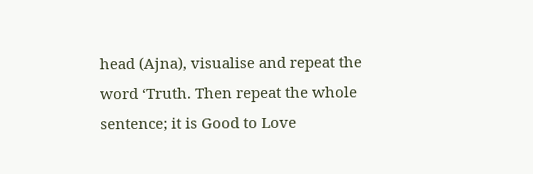head (Ajna), visualise and repeat the word ‘Truth. Then repeat the whole sentence; it is Good to Love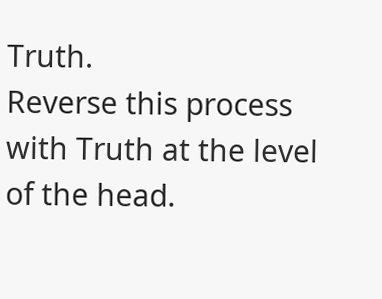Truth.
Reverse this process with Truth at the level of the head.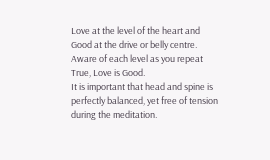Love at the level of the heart and Good at the drive or belly centre. Aware of each level as you repeat True, Love is Good.
It is important that head and spine is perfectly balanced, yet free of tension during the meditation.